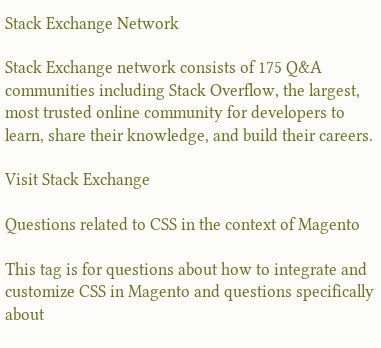Stack Exchange Network

Stack Exchange network consists of 175 Q&A communities including Stack Overflow, the largest, most trusted online community for developers to learn, share their knowledge, and build their careers.

Visit Stack Exchange

Questions related to CSS in the context of Magento

This tag is for questions about how to integrate and customize CSS in Magento and questions specifically about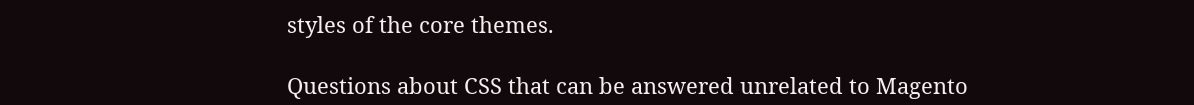styles of the core themes.

Questions about CSS that can be answered unrelated to Magento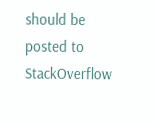should be posted to StackOverflow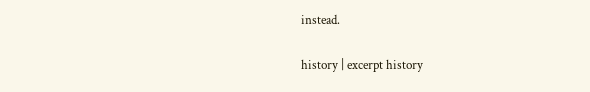instead.

history | excerpt history